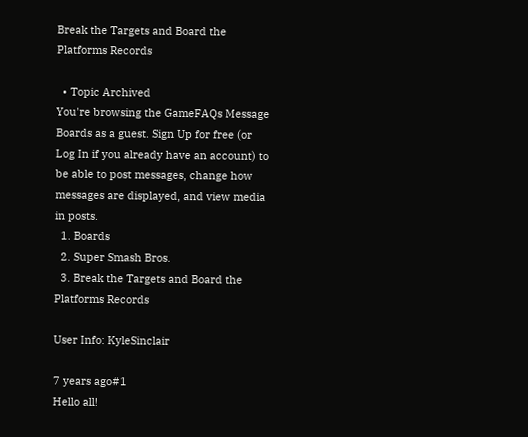Break the Targets and Board the Platforms Records

  • Topic Archived
You're browsing the GameFAQs Message Boards as a guest. Sign Up for free (or Log In if you already have an account) to be able to post messages, change how messages are displayed, and view media in posts.
  1. Boards
  2. Super Smash Bros.
  3. Break the Targets and Board the Platforms Records

User Info: KyleSinclair

7 years ago#1
Hello all!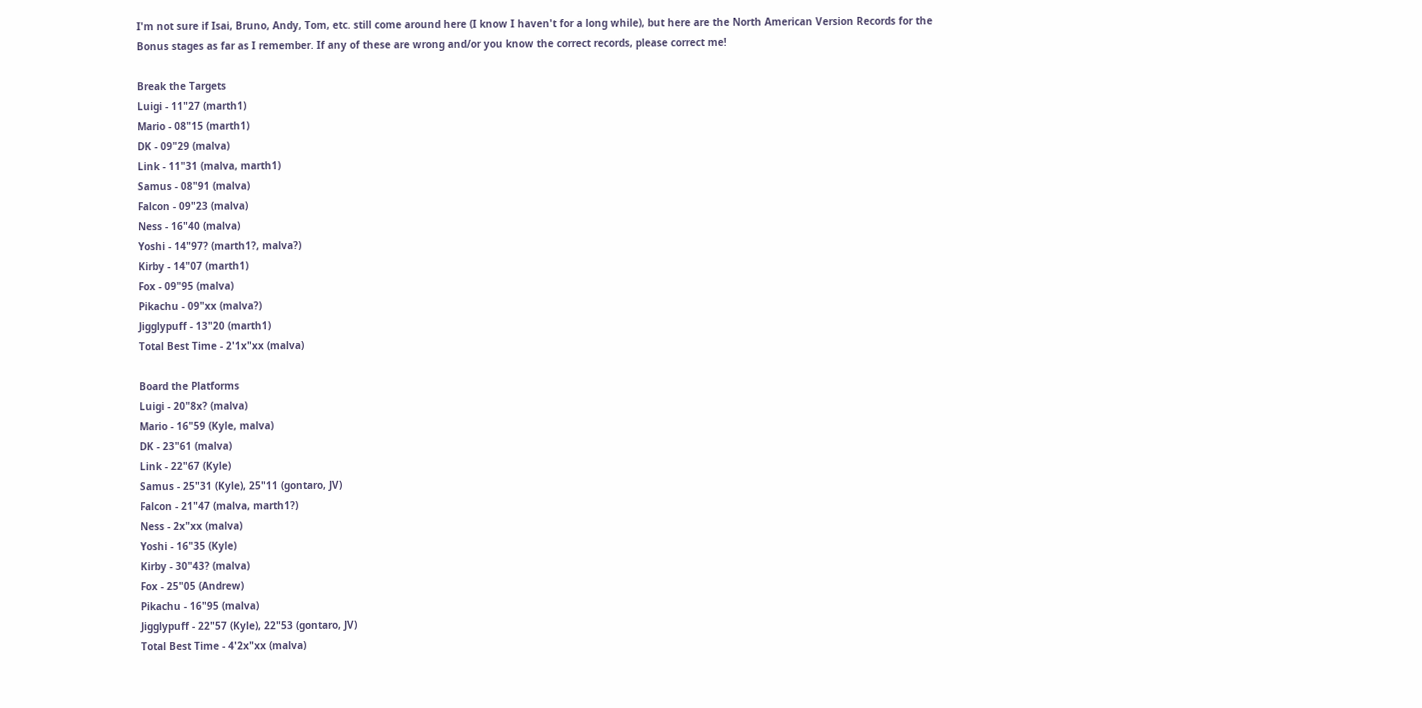I'm not sure if Isai, Bruno, Andy, Tom, etc. still come around here (I know I haven't for a long while), but here are the North American Version Records for the Bonus stages as far as I remember. If any of these are wrong and/or you know the correct records, please correct me!

Break the Targets
Luigi - 11"27 (marth1)
Mario - 08"15 (marth1)
DK - 09"29 (malva)
Link - 11"31 (malva, marth1)
Samus - 08"91 (malva)
Falcon - 09"23 (malva)
Ness - 16"40 (malva)
Yoshi - 14"97? (marth1?, malva?)
Kirby - 14"07 (marth1)
Fox - 09"95 (malva)
Pikachu - 09"xx (malva?)
Jigglypuff - 13"20 (marth1)
Total Best Time - 2'1x"xx (malva)

Board the Platforms
Luigi - 20"8x? (malva)
Mario - 16"59 (Kyle, malva)
DK - 23"61 (malva)
Link - 22"67 (Kyle)
Samus - 25"31 (Kyle), 25"11 (gontaro, JV)
Falcon - 21"47 (malva, marth1?)
Ness - 2x"xx (malva)
Yoshi - 16"35 (Kyle)
Kirby - 30"43? (malva)
Fox - 25"05 (Andrew)
Pikachu - 16"95 (malva)
Jigglypuff - 22"57 (Kyle), 22"53 (gontaro, JV)
Total Best Time - 4'2x"xx (malva)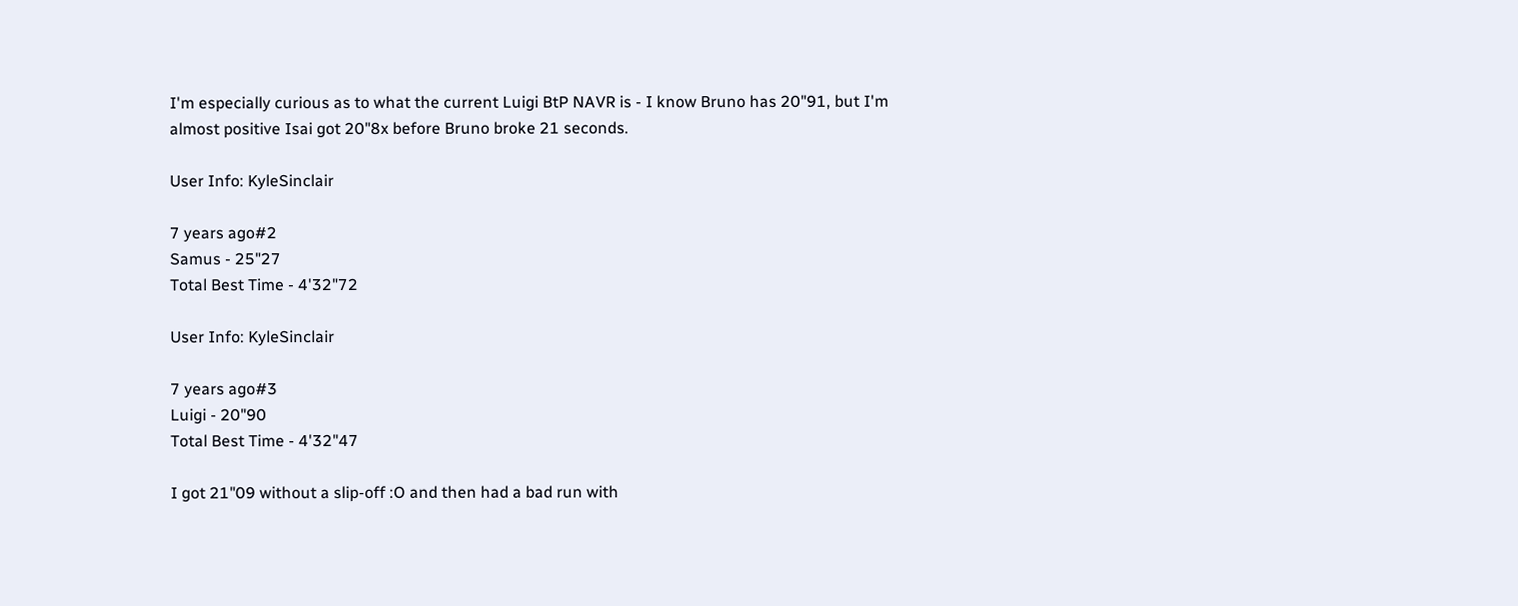I'm especially curious as to what the current Luigi BtP NAVR is - I know Bruno has 20"91, but I'm almost positive Isai got 20"8x before Bruno broke 21 seconds.

User Info: KyleSinclair

7 years ago#2
Samus - 25"27
Total Best Time - 4'32"72

User Info: KyleSinclair

7 years ago#3
Luigi - 20"90
Total Best Time - 4'32"47

I got 21"09 without a slip-off :O and then had a bad run with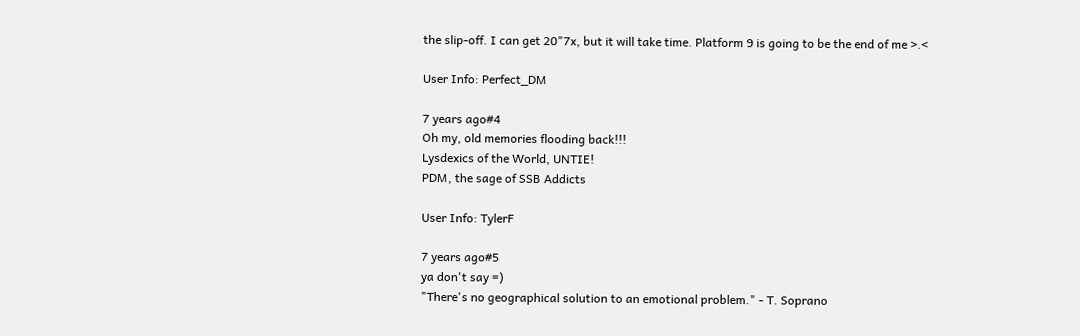the slip-off. I can get 20"7x, but it will take time. Platform 9 is going to be the end of me >.<

User Info: Perfect_DM

7 years ago#4
Oh my, old memories flooding back!!!
Lysdexics of the World, UNTIE!
PDM, the sage of SSB Addicts

User Info: TylerF

7 years ago#5
ya don't say =)
"There's no geographical solution to an emotional problem." - T. Soprano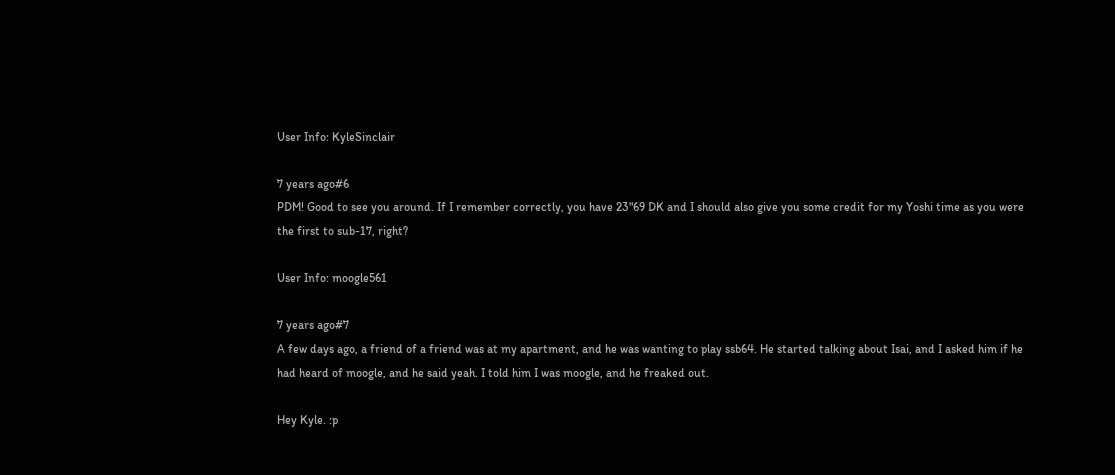User Info: KyleSinclair

7 years ago#6
PDM! Good to see you around. If I remember correctly, you have 23"69 DK and I should also give you some credit for my Yoshi time as you were the first to sub-17, right?

User Info: moogle561

7 years ago#7
A few days ago, a friend of a friend was at my apartment, and he was wanting to play ssb64. He started talking about Isai, and I asked him if he had heard of moogle, and he said yeah. I told him I was moogle, and he freaked out.

Hey Kyle. :p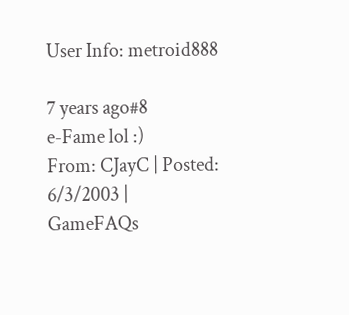User Info: metroid888

7 years ago#8
e-Fame lol :)
From: CJayC | Posted: 6/3/2003 |
GameFAQs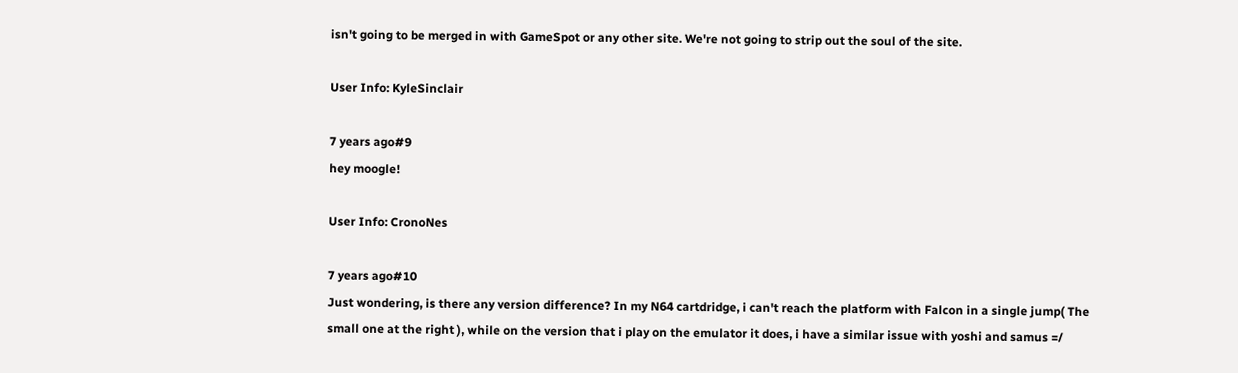isn't going to be merged in with GameSpot or any other site. We're not going to strip out the soul of the site.

User Info: KyleSinclair

7 years ago#9
hey moogle!

User Info: CronoNes

7 years ago#10
Just wondering, is there any version difference? In my N64 cartdridge, i can't reach the platform with Falcon in a single jump( The small one at the right ), while on the version that i play on the emulator it does, i have a similar issue with yoshi and samus =/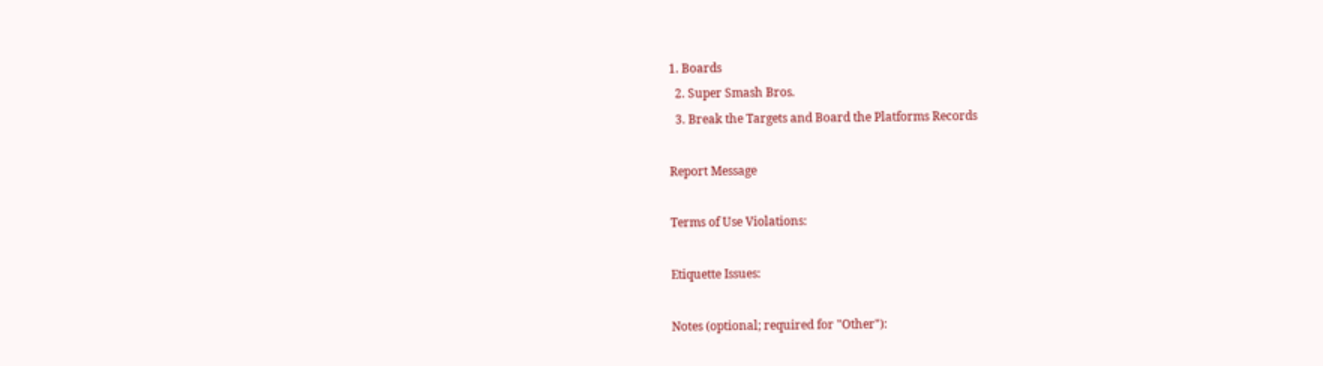1. Boards
  2. Super Smash Bros.
  3. Break the Targets and Board the Platforms Records

Report Message

Terms of Use Violations:

Etiquette Issues:

Notes (optional; required for "Other"):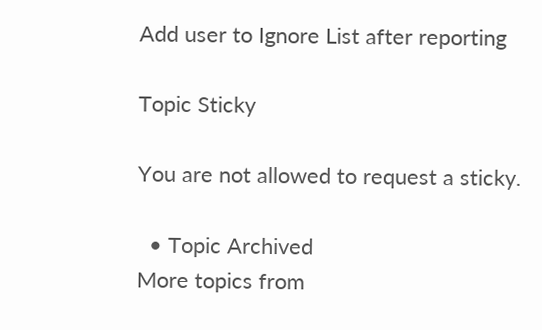Add user to Ignore List after reporting

Topic Sticky

You are not allowed to request a sticky.

  • Topic Archived
More topics from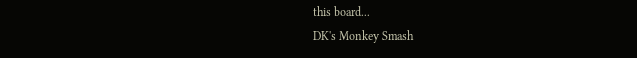this board...
DK's Monkey Smash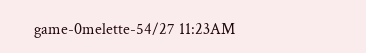game-0melette-54/27 11:23AM